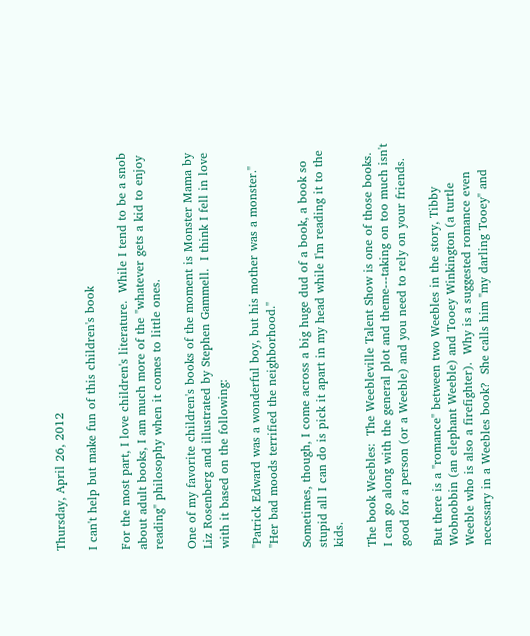Thursday, April 26, 2012

I can't help but make fun of this children's book

For the most part, I love children's literature.  While I tend to be a snob about adult books, I am much more of the "whatever gets a kid to enjoy reading" philosophy when it comes to little ones.

One of my favorite children's books of the moment is Monster Mama by Liz Rosenberg and illustrated by Stephen Gammell.  I think I fell in love with it based on the following:

"Patrick Edward was a wonderful boy, but his mother was a monster."
"Her bad moods terrified the neighborhood."

Sometimes, though, I come across a big huge dud of a book, a book so stupid all I can do is pick it apart in my head while I'm reading it to the kids.

The book Weebles:  The Weebleville Talent Show is one of those books.  I can go along with the general plot and theme---taking on too much isn't good for a person (or a Weeble) and you need to rely on your friends.

But there is a "romance" between two Weebles in the story, Tibby Wobnobbin (an elephant Weeble) and Tooey Winkington (a turtle Weeble who is also a firefighter).  Why is a suggested romance even necessary in a Weebles book?  She calls him "my darling Tooey" and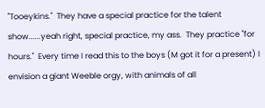"Tooeykins."  They have a special practice for the talent show......yeah right, special practice, my ass.  They practice "for hours."  Every time I read this to the boys (M got it for a present) I envision a giant Weeble orgy, with animals of all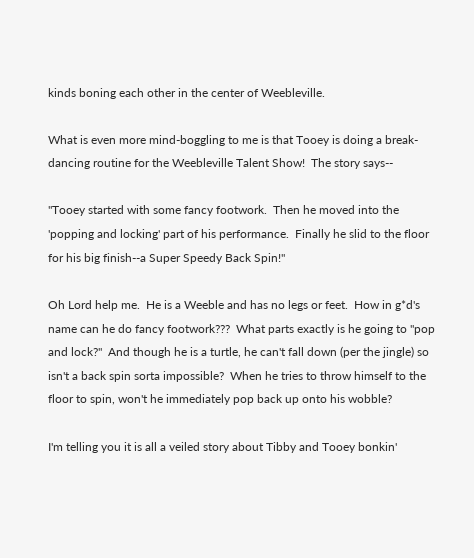kinds boning each other in the center of Weebleville.

What is even more mind-boggling to me is that Tooey is doing a break-dancing routine for the Weebleville Talent Show!  The story says--

"Tooey started with some fancy footwork.  Then he moved into the 'popping and locking' part of his performance.  Finally he slid to the floor for his big finish--a Super Speedy Back Spin!"

Oh Lord help me.  He is a Weeble and has no legs or feet.  How in g*d's name can he do fancy footwork???  What parts exactly is he going to "pop and lock?"  And though he is a turtle, he can't fall down (per the jingle) so isn't a back spin sorta impossible?  When he tries to throw himself to the floor to spin, won't he immediately pop back up onto his wobble?

I'm telling you it is all a veiled story about Tibby and Tooey bonkin'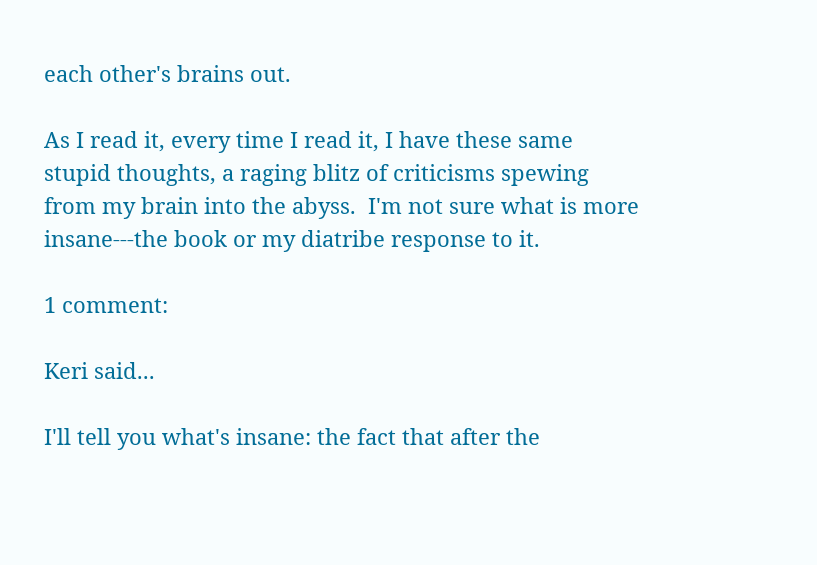each other's brains out.

As I read it, every time I read it, I have these same stupid thoughts, a raging blitz of criticisms spewing from my brain into the abyss.  I'm not sure what is more insane---the book or my diatribe response to it.

1 comment:

Keri said...

I'll tell you what's insane: the fact that after the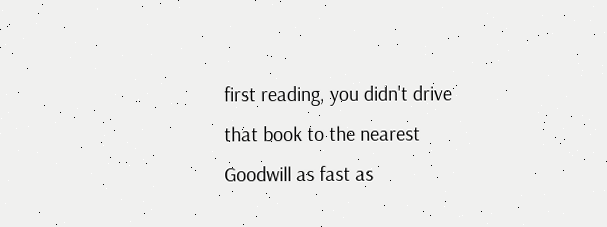first reading, you didn't drive that book to the nearest Goodwill as fast as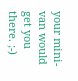your mini-van would get you there. ;-)